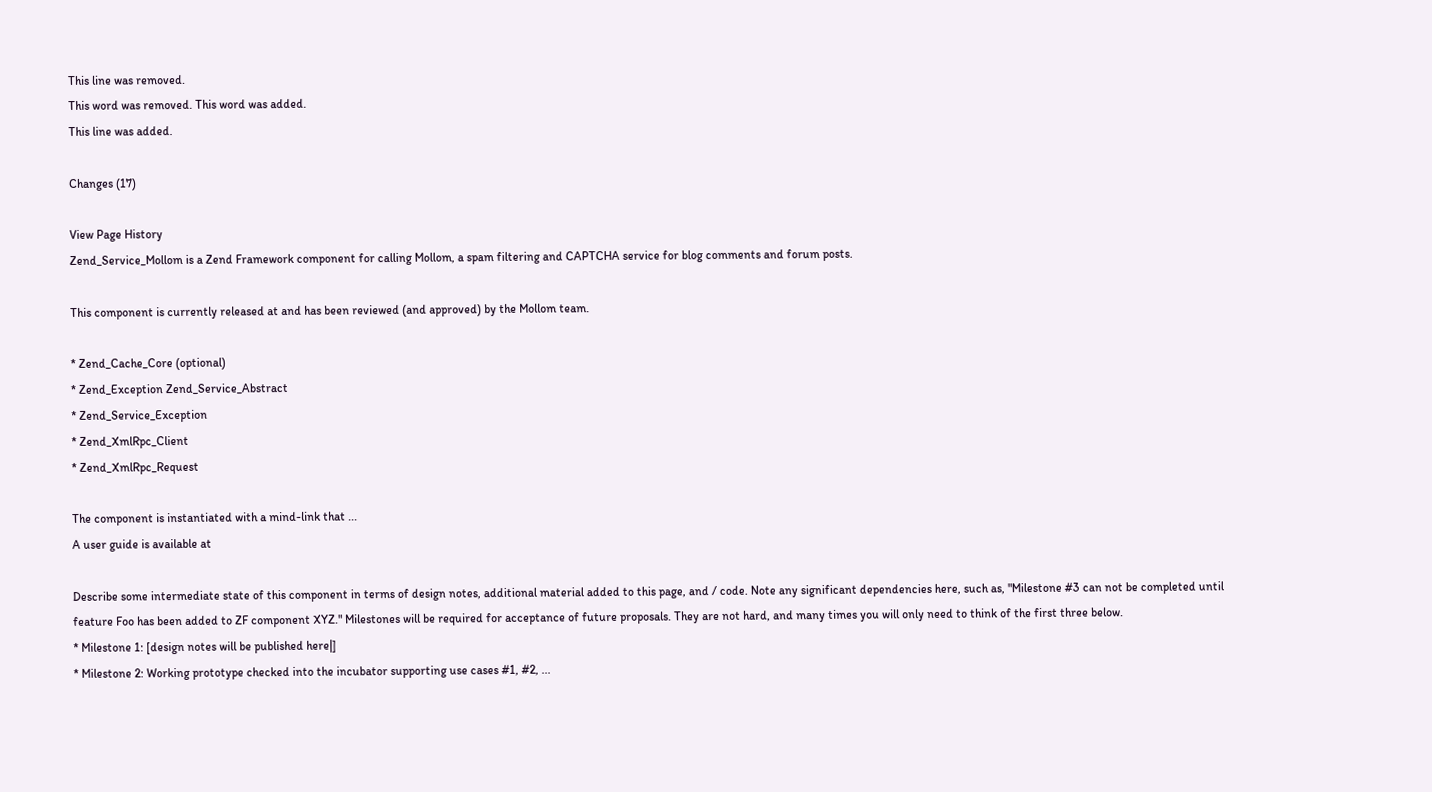This line was removed.
This word was removed. This word was added.
This line was added.

Changes (17)

View Page History
Zend_Service_Mollom is a Zend Framework component for calling Mollom, a spam filtering and CAPTCHA service for blog comments and forum posts.

This component is currently released at and has been reviewed (and approved) by the Mollom team.

* Zend_Cache_Core (optional)
* Zend_Exception Zend_Service_Abstract
* Zend_Service_Exception
* Zend_XmlRpc_Client
* Zend_XmlRpc_Request

The component is instantiated with a mind-link that ...
A user guide is available at

Describe some intermediate state of this component in terms of design notes, additional material added to this page, and / code. Note any significant dependencies here, such as, "Milestone #3 can not be completed until feature Foo has been added to ZF component XYZ." Milestones will be required for acceptance of future proposals. They are not hard, and many times you will only need to think of the first three below.
* Milestone 1: [design notes will be published here|]
* Milestone 2: Working prototype checked into the incubator supporting use cases #1, #2, ...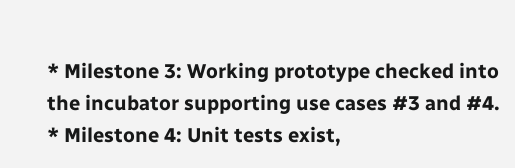* Milestone 3: Working prototype checked into the incubator supporting use cases #3 and #4.
* Milestone 4: Unit tests exist,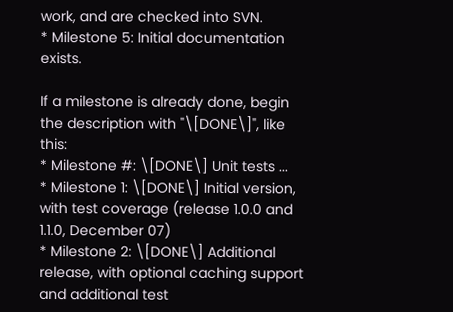work, and are checked into SVN.
* Milestone 5: Initial documentation exists.

If a milestone is already done, begin the description with "\[DONE\]", like this:
* Milestone #: \[DONE\] Unit tests ...
* Milestone 1: \[DONE\] Initial version, with test coverage (release 1.0.0 and 1.1.0, December 07)
* Milestone 2: \[DONE\] Additional release, with optional caching support and additional test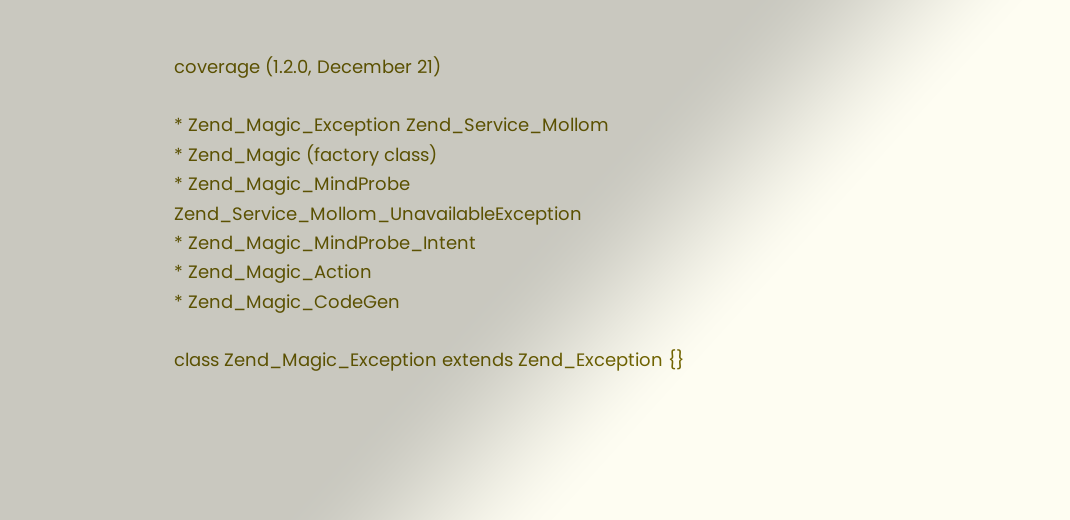coverage (1.2.0, December 21)

* Zend_Magic_Exception Zend_Service_Mollom
* Zend_Magic (factory class)
* Zend_Magic_MindProbe Zend_Service_Mollom_UnavailableException
* Zend_Magic_MindProbe_Intent
* Zend_Magic_Action
* Zend_Magic_CodeGen

class Zend_Magic_Exception extends Zend_Exception {}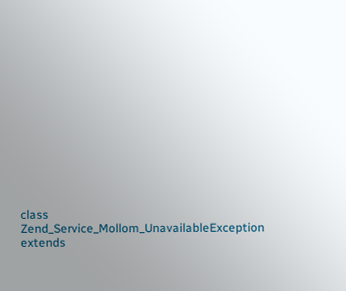class Zend_Service_Mollom_UnavailableException extends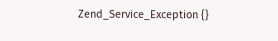Zend_Service_Exception {}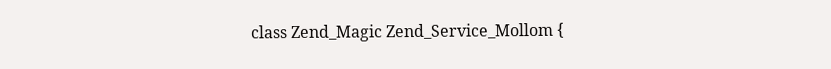class Zend_Magic Zend_Service_Mollom {